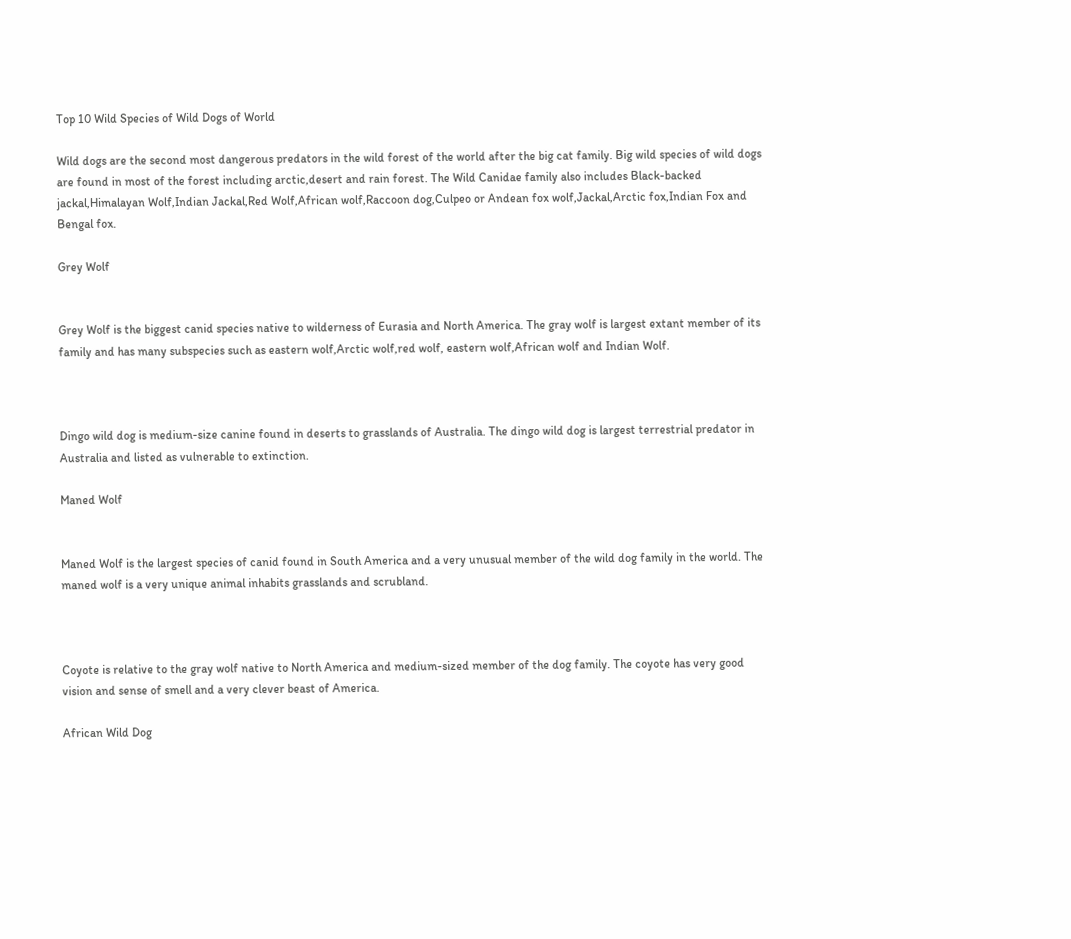Top 10 Wild Species of Wild Dogs of World

Wild dogs are the second most dangerous predators in the wild forest of the world after the big cat family. Big wild species of wild dogs are found in most of the forest including arctic,desert and rain forest. The Wild Canidae family also includes Black-backed jackal,Himalayan Wolf,Indian Jackal,Red Wolf,African wolf,Raccoon dog,Culpeo or Andean fox wolf,Jackal,Arctic fox,Indian Fox and Bengal fox.

Grey Wolf


Grey Wolf is the biggest canid species native to wilderness of Eurasia and North America. The gray wolf is largest extant member of its family and has many subspecies such as eastern wolf,Arctic wolf,red wolf, eastern wolf,African wolf and Indian Wolf.



Dingo wild dog is medium-size canine found in deserts to grasslands of Australia. The dingo wild dog is largest terrestrial predator in Australia and listed as vulnerable to extinction.

Maned Wolf


Maned Wolf is the largest species of canid found in South America and a very unusual member of the wild dog family in the world. The maned wolf is a very unique animal inhabits grasslands and scrubland.



Coyote is relative to the gray wolf native to North America and medium-sized member of the dog family. The coyote has very good vision and sense of smell and a very clever beast of America.

African Wild Dog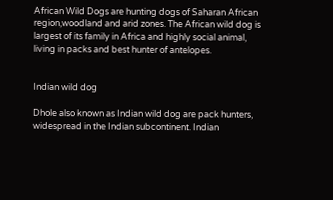African Wild Dogs are hunting dogs of Saharan African region,woodland and arid zones. The African wild dog is largest of its family in Africa and highly social animal, living in packs and best hunter of antelopes.


Indian wild dog

Dhole also known as Indian wild dog are pack hunters, widespread in the Indian subcontinent. Indian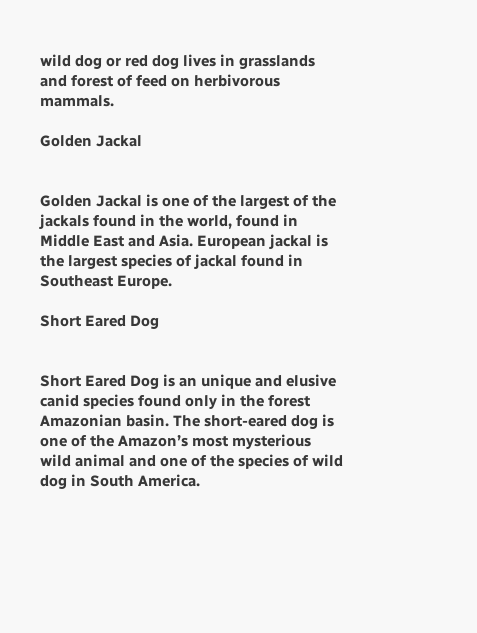wild dog or red dog lives in grasslands and forest of feed on herbivorous mammals.

Golden Jackal


Golden Jackal is one of the largest of the jackals found in the world, found in Middle East and Asia. European jackal is the largest species of jackal found in Southeast Europe.

Short Eared Dog


Short Eared Dog is an unique and elusive canid species found only in the forest Amazonian basin. The short-eared dog is one of the Amazon’s most mysterious wild animal and one of the species of wild dog in South America.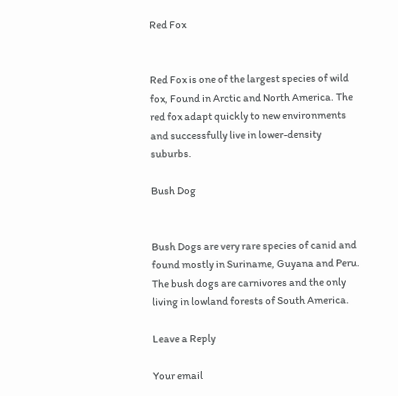Red Fox


Red Fox is one of the largest species of wild fox, Found in Arctic and North America. The red fox adapt quickly to new environments and successfully live in lower-density suburbs.

Bush Dog


Bush Dogs are very rare species of canid and found mostly in Suriname, Guyana and Peru. The bush dogs are carnivores and the only living in lowland forests of South America.

Leave a Reply

Your email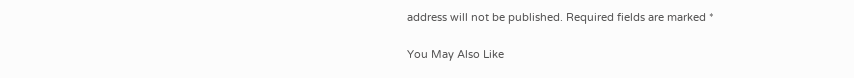address will not be published. Required fields are marked *

You May Also Like